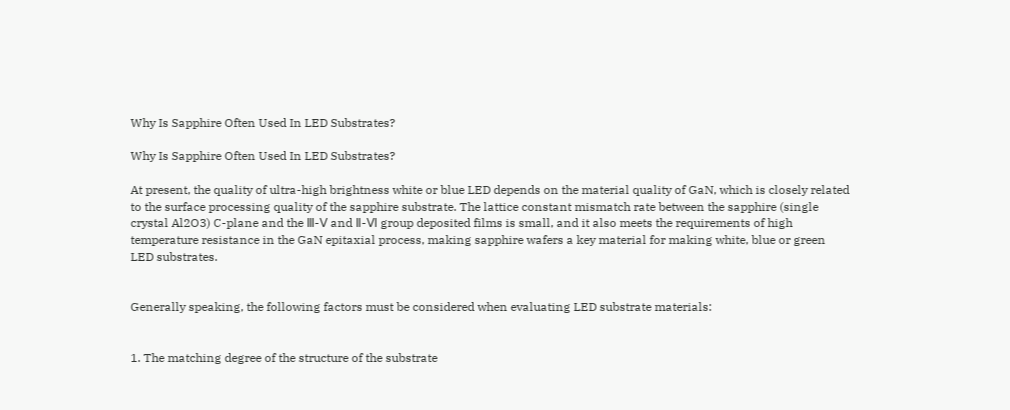Why Is Sapphire Often Used In LED Substrates?

Why Is Sapphire Often Used In LED Substrates?

At present, the quality of ultra-high brightness white or blue LED depends on the material quality of GaN, which is closely related to the surface processing quality of the sapphire substrate. The lattice constant mismatch rate between the sapphire (single crystal Al2O3) C-plane and the Ⅲ-Ⅴ and Ⅱ-Ⅵ group deposited films is small, and it also meets the requirements of high temperature resistance in the GaN epitaxial process, making sapphire wafers a key material for making white, blue or green LED substrates.


Generally speaking, the following factors must be considered when evaluating LED substrate materials:


1. The matching degree of the structure of the substrate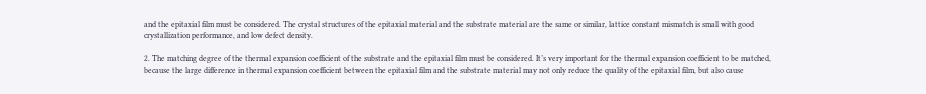and the epitaxial film must be considered. The crystal structures of the epitaxial material and the substrate material are the same or similar, lattice constant mismatch is small with good crystallization performance, and low defect density.

2. The matching degree of the thermal expansion coefficient of the substrate and the epitaxial film must be considered. It’s very important for the thermal expansion coefficient to be matched, because the large difference in thermal expansion coefficient between the epitaxial film and the substrate material may not only reduce the quality of the epitaxial film, but also cause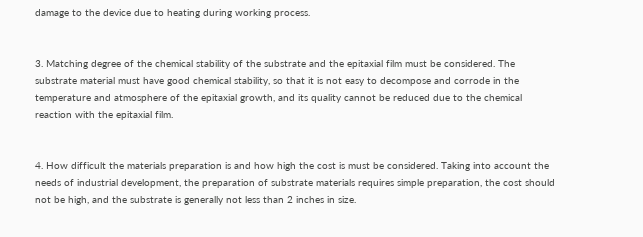damage to the device due to heating during working process.


3. Matching degree of the chemical stability of the substrate and the epitaxial film must be considered. The substrate material must have good chemical stability, so that it is not easy to decompose and corrode in the temperature and atmosphere of the epitaxial growth, and its quality cannot be reduced due to the chemical reaction with the epitaxial film.


4. How difficult the materials preparation is and how high the cost is must be considered. Taking into account the needs of industrial development, the preparation of substrate materials requires simple preparation, the cost should not be high, and the substrate is generally not less than 2 inches in size.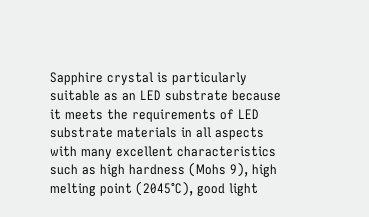Sapphire crystal is particularly suitable as an LED substrate because it meets the requirements of LED substrate materials in all aspects with many excellent characteristics such as high hardness (Mohs 9), high melting point (2045°C), good light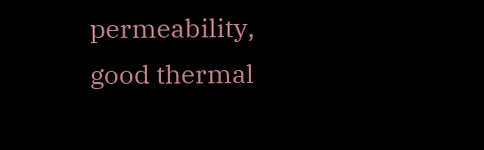permeability, good thermal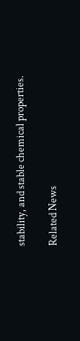stability, and stable chemical properties.

Related News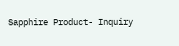Sapphire Product- Inquiry